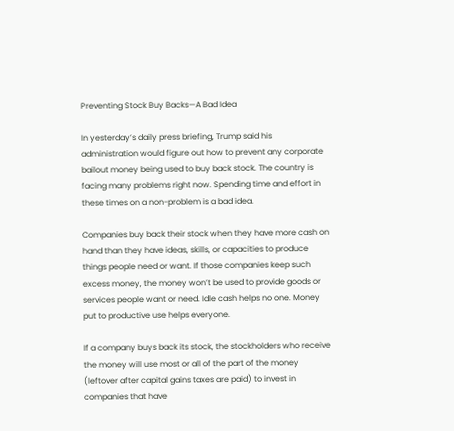Preventing Stock Buy Backs—A Bad Idea

In yesterday’s daily press briefing, Trump said his administration would figure out how to prevent any corporate bailout money being used to buy back stock. The country is facing many problems right now. Spending time and effort in these times on a non-problem is a bad idea.

Companies buy back their stock when they have more cash on hand than they have ideas, skills, or capacities to produce things people need or want. If those companies keep such excess money, the money won’t be used to provide goods or services people want or need. Idle cash helps no one. Money put to productive use helps everyone.

If a company buys back its stock, the stockholders who receive the money will use most or all of the part of the money (leftover after capital gains taxes are paid) to invest in companies that have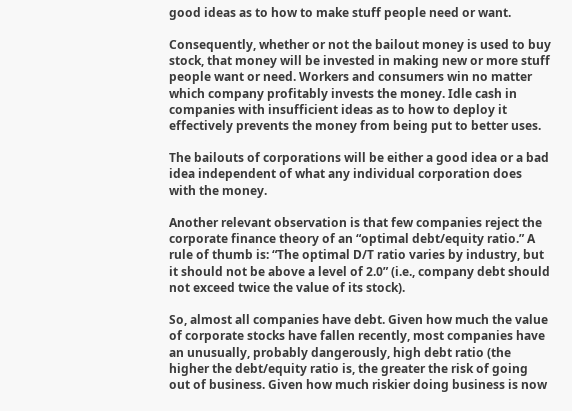good ideas as to how to make stuff people need or want.

Consequently, whether or not the bailout money is used to buy stock, that money will be invested in making new or more stuff people want or need. Workers and consumers win no matter which company profitably invests the money. Idle cash in companies with insufficient ideas as to how to deploy it effectively prevents the money from being put to better uses.

The bailouts of corporations will be either a good idea or a bad idea independent of what any individual corporation does with the money.

Another relevant observation is that few companies reject the corporate finance theory of an “optimal debt/equity ratio.” A rule of thumb is: “The optimal D/T ratio varies by industry, but it should not be above a level of 2.0” (i.e., company debt should not exceed twice the value of its stock).

So, almost all companies have debt. Given how much the value of corporate stocks have fallen recently, most companies have an unusually, probably dangerously, high debt ratio (the higher the debt/equity ratio is, the greater the risk of going out of business. Given how much riskier doing business is now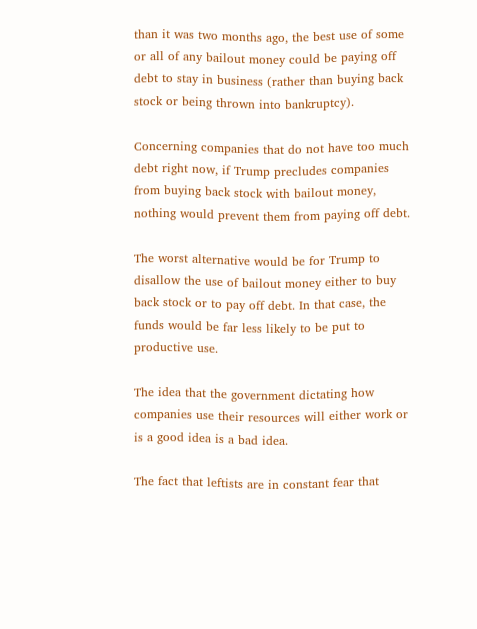than it was two months ago, the best use of some or all of any bailout money could be paying off debt to stay in business (rather than buying back stock or being thrown into bankruptcy).

Concerning companies that do not have too much debt right now, if Trump precludes companies from buying back stock with bailout money, nothing would prevent them from paying off debt.

The worst alternative would be for Trump to disallow the use of bailout money either to buy back stock or to pay off debt. In that case, the funds would be far less likely to be put to productive use.

The idea that the government dictating how companies use their resources will either work or is a good idea is a bad idea.

The fact that leftists are in constant fear that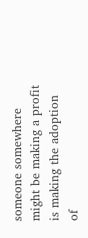someone somewhere might be making a profit is making the adoption of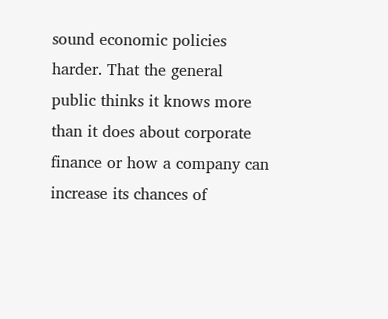sound economic policies harder. That the general public thinks it knows more than it does about corporate finance or how a company can increase its chances of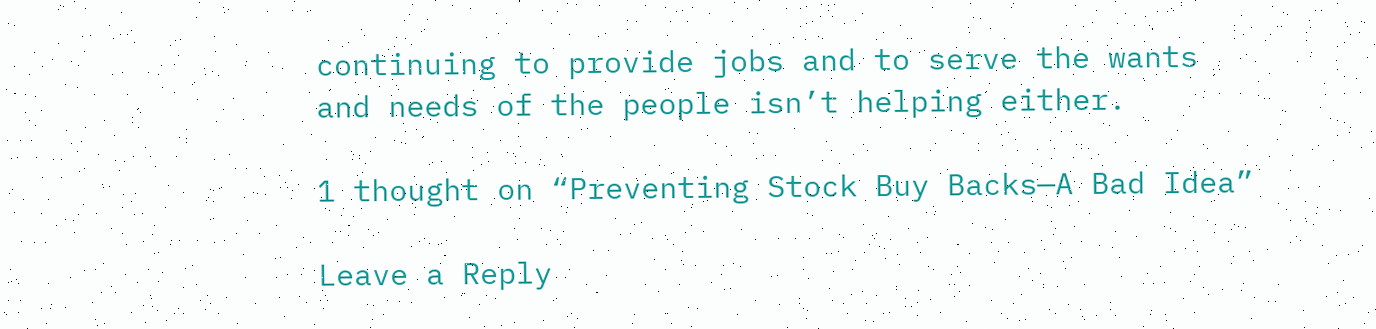continuing to provide jobs and to serve the wants and needs of the people isn’t helping either.

1 thought on “Preventing Stock Buy Backs—A Bad Idea”

Leave a Reply